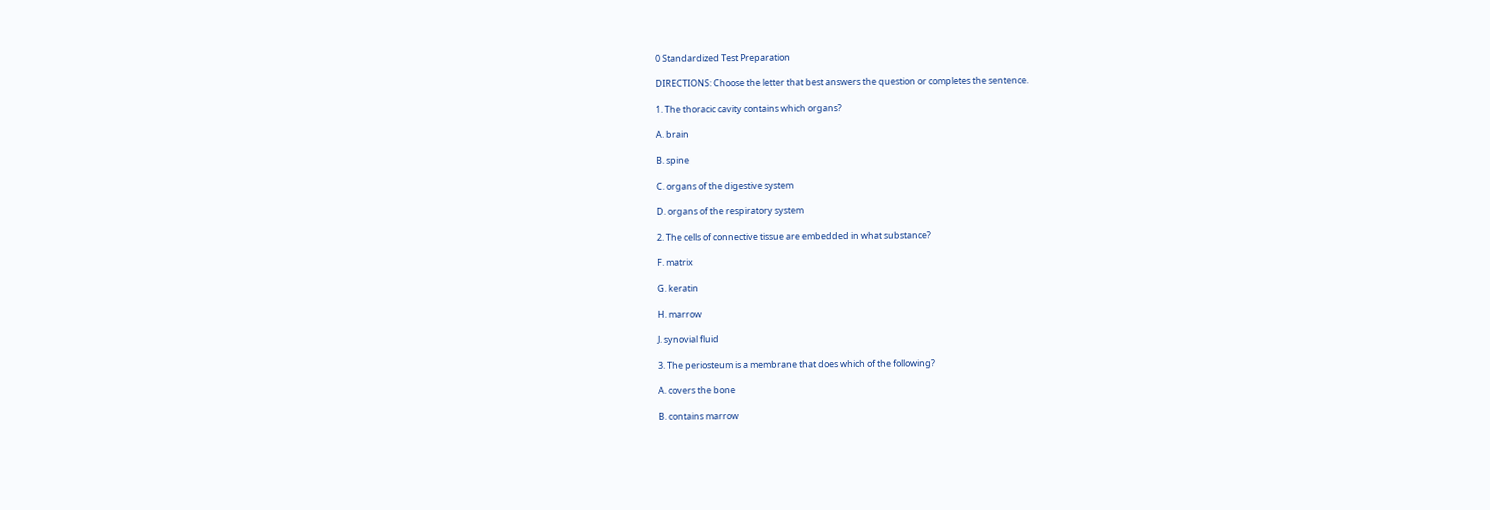0 Standardized Test Preparation

DIRECTIONS: Choose the letter that best answers the question or completes the sentence.

1. The thoracic cavity contains which organs?

A. brain

B. spine

C. organs of the digestive system

D. organs of the respiratory system

2. The cells of connective tissue are embedded in what substance?

F. matrix

G. keratin

H. marrow

J. synovial fluid

3. The periosteum is a membrane that does which of the following?

A. covers the bone

B. contains marrow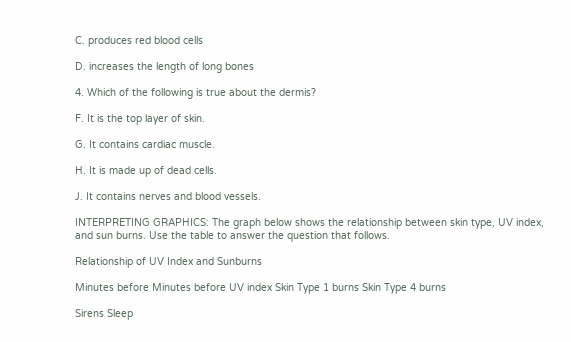C. produces red blood cells

D. increases the length of long bones

4. Which of the following is true about the dermis?

F. It is the top layer of skin.

G. It contains cardiac muscle.

H. It is made up of dead cells.

J. It contains nerves and blood vessels.

INTERPRETING GRAPHICS: The graph below shows the relationship between skin type, UV index, and sun burns. Use the table to answer the question that follows.

Relationship of UV Index and Sunburns

Minutes before Minutes before UV index Skin Type 1 burns Skin Type 4 burns

Sirens Sleep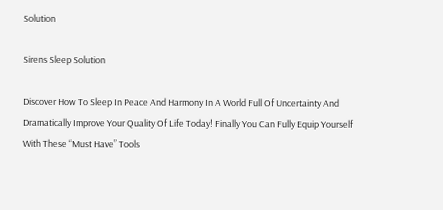Solution

Sirens Sleep Solution

Discover How To Sleep In Peace And Harmony In A World Full Of Uncertainty And Dramatically Improve Your Quality Of Life Today! Finally You Can Fully Equip Yourself With These “Must Have” Tools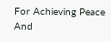For Achieving Peace And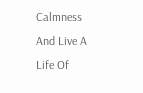Calmness And Live A Life Of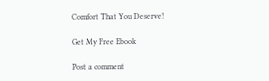Comfort That You Deserve!

Get My Free Ebook

Post a comment